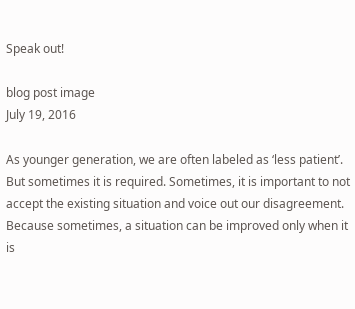Speak out!

blog post image
July 19, 2016

As younger generation, we are often labeled as ‘less patient’. But sometimes it is required. Sometimes, it is important to not accept the existing situation and voice out our disagreement. Because sometimes, a situation can be improved only when it is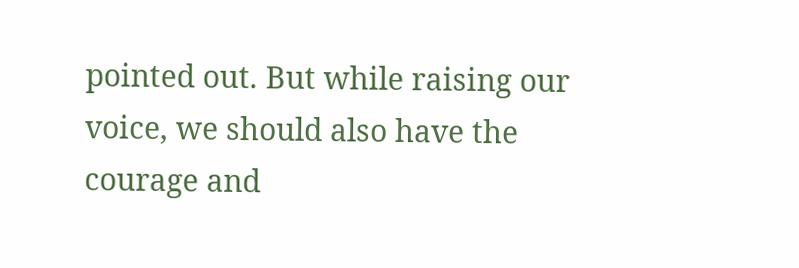pointed out. But while raising our voice, we should also have the courage and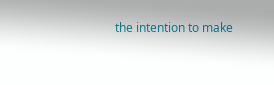the intention to make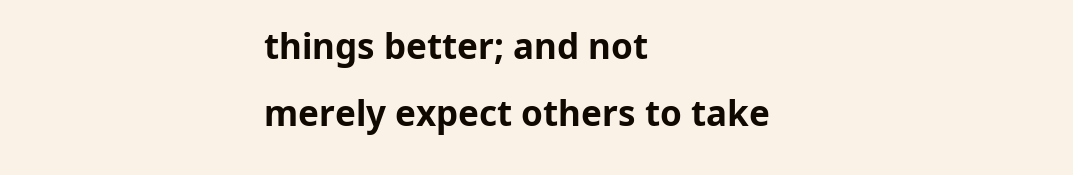things better; and not merely expect others to take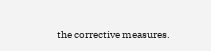the corrective measures.